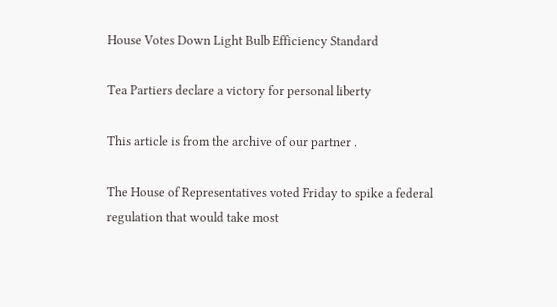House Votes Down Light Bulb Efficiency Standard

Tea Partiers declare a victory for personal liberty

This article is from the archive of our partner .

The House of Representatives voted Friday to spike a federal regulation that would take most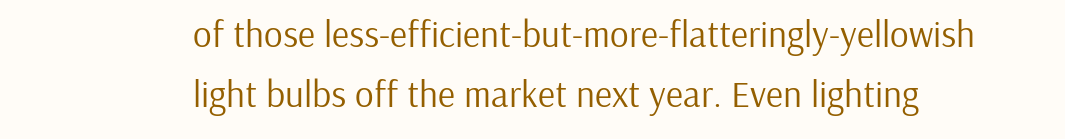of those less-efficient-but-more-flatteringly-yellowish light bulbs off the market next year. Even lighting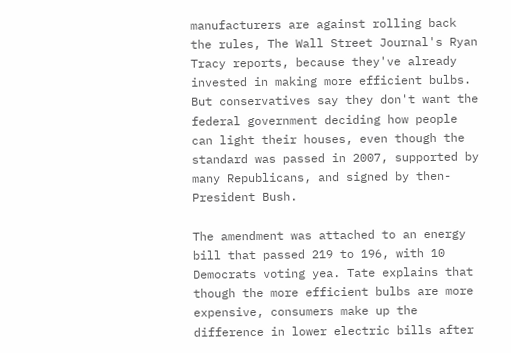manufacturers are against rolling back the rules, The Wall Street Journal's Ryan Tracy reports, because they've already invested in making more efficient bulbs. But conservatives say they don't want the federal government deciding how people can light their houses, even though the standard was passed in 2007, supported by many Republicans, and signed by then-President Bush.

The amendment was attached to an energy bill that passed 219 to 196, with 10 Democrats voting yea. Tate explains that though the more efficient bulbs are more expensive, consumers make up the difference in lower electric bills after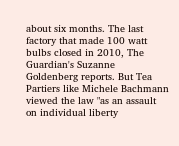about six months. The last factory that made 100 watt bulbs closed in 2010, The Guardian's Suzanne Goldenberg reports. But Tea Partiers like Michele Bachmann viewed the law "as an assault on individual liberty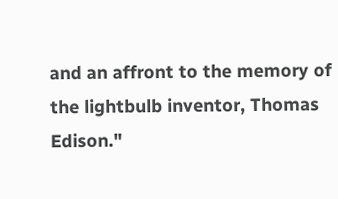and an affront to the memory of the lightbulb inventor, Thomas Edison."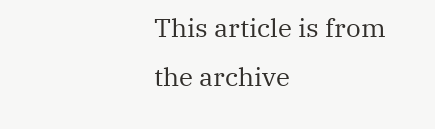This article is from the archive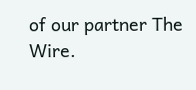of our partner The Wire.